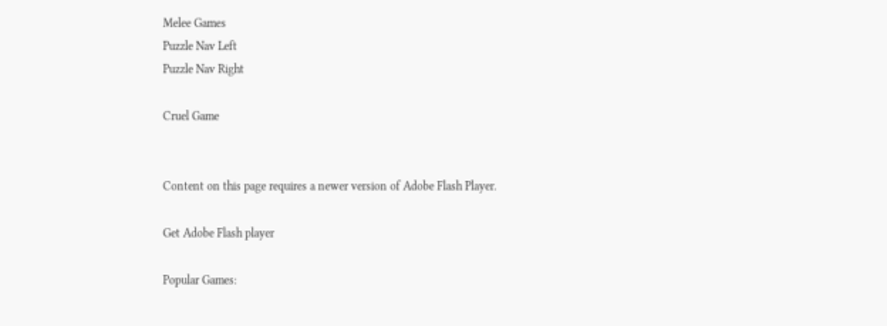Melee Games
Puzzle Nav Left
Puzzle Nav Right

Cruel Game


Content on this page requires a newer version of Adobe Flash Player.

Get Adobe Flash player

Popular Games: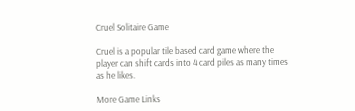Cruel Solitaire Game

Cruel is a popular tile based card game where the player can shift cards into 4 card piles as many times as he likes.

More Game Links